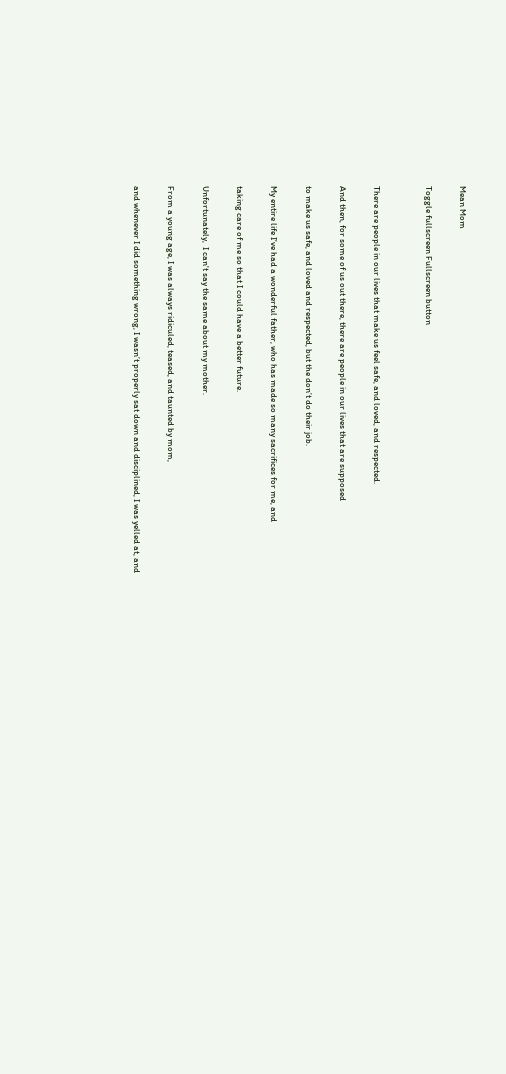Mean Mom

Toggle fullscreen Fullscreen button


There are people in our lives that make us feel safe, and loved, and respected.

And then, for some of us out there, there are people in our lives that are supposed

to make us safe, and loved and respected, but the don’t do their job.

My entire life I've had a wonderful father, who has made so many sacrifices for me, and

taking care of me so that I could have a better future.

Unfortunately,  I can't say the same about my mother.

From a young age, I was always ridiculed, teased, and taunted by mom,

and whenever I did something wrong, I wasn’t properly sat down and disciplined, I was yelled at, and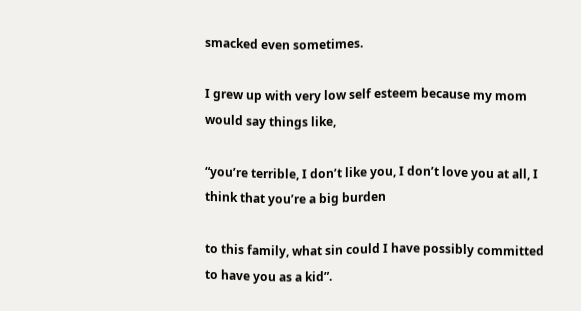smacked even sometimes.

I grew up with very low self esteem because my mom would say things like,

“you’re terrible, I don’t like you, I don’t love you at all, I think that you’re a big burden

to this family, what sin could I have possibly committed to have you as a kid”.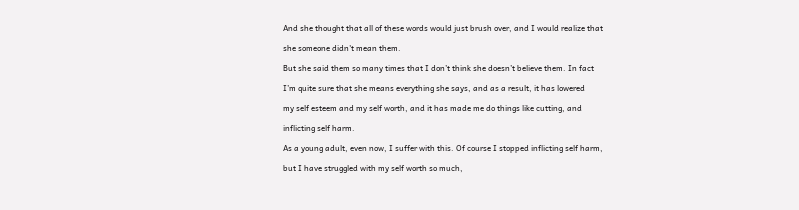And she thought that all of these words would just brush over, and I would realize that

she someone didn't mean them.

But she said them so many times that I don’t think she doesn’t believe them. In fact

I’m quite sure that she means everything she says, and as a result, it has lowered

my self esteem and my self worth, and it has made me do things like cutting, and

inflicting self harm.

As a young adult, even now, I suffer with this. Of course I stopped inflicting self harm,

but I have struggled with my self worth so much,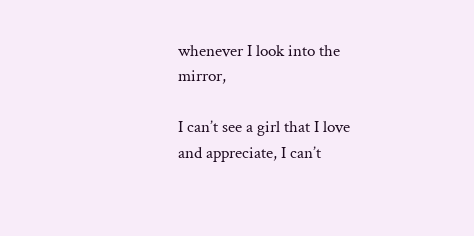whenever I look into the mirror,

I can’t see a girl that I love and appreciate, I can’t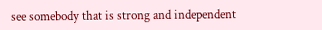see somebody that is strong and independent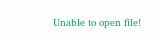Unable to open file!